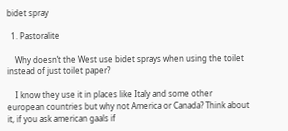bidet spray

  1. Pastoralite

    Why doesn’t the West use bidet sprays when using the toilet instead of just toilet paper?

    I know they use it in places like Italy and some other european countries but why not America or Canada? Think about it, if you ask american gaals if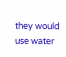they would use water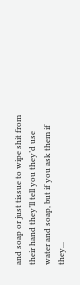and soap or just tissue to wipe shit from their hand they’ll tell you they’d use water and soap, but if you ask them if they...